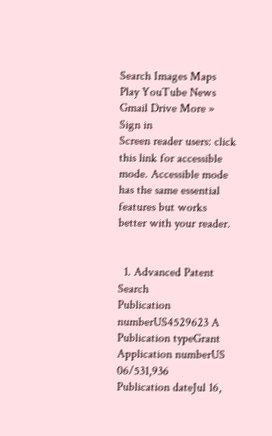Search Images Maps Play YouTube News Gmail Drive More »
Sign in
Screen reader users: click this link for accessible mode. Accessible mode has the same essential features but works better with your reader.


  1. Advanced Patent Search
Publication numberUS4529623 A
Publication typeGrant
Application numberUS 06/531,936
Publication dateJul 16,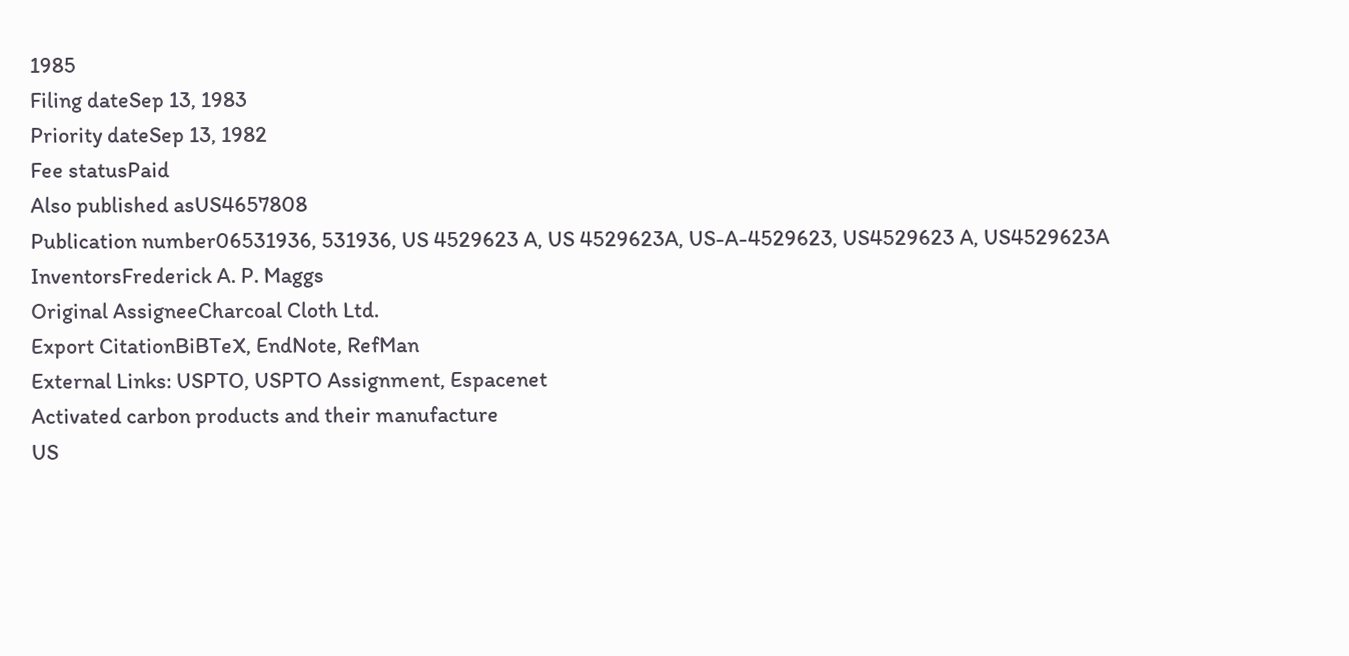1985
Filing dateSep 13, 1983
Priority dateSep 13, 1982
Fee statusPaid
Also published asUS4657808
Publication number06531936, 531936, US 4529623 A, US 4529623A, US-A-4529623, US4529623 A, US4529623A
InventorsFrederick A. P. Maggs
Original AssigneeCharcoal Cloth Ltd.
Export CitationBiBTeX, EndNote, RefMan
External Links: USPTO, USPTO Assignment, Espacenet
Activated carbon products and their manufacture
US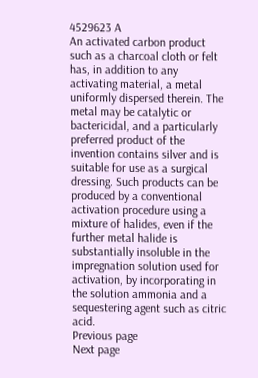4529623 A
An activated carbon product such as a charcoal cloth or felt has, in addition to any activating material, a metal uniformly dispersed therein. The metal may be catalytic or bactericidal, and a particularly preferred product of the invention contains silver and is suitable for use as a surgical dressing. Such products can be produced by a conventional activation procedure using a mixture of halides, even if the further metal halide is substantially insoluble in the impregnation solution used for activation, by incorporating in the solution ammonia and a sequestering agent such as citric acid.
Previous page
Next page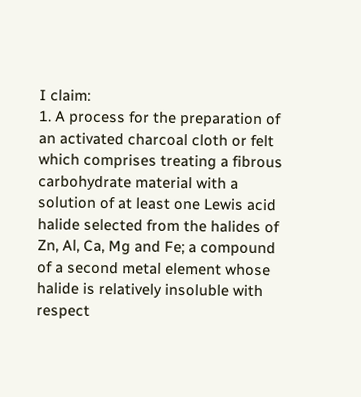I claim:
1. A process for the preparation of an activated charcoal cloth or felt which comprises treating a fibrous carbohydrate material with a solution of at least one Lewis acid halide selected from the halides of Zn, Al, Ca, Mg and Fe; a compound of a second metal element whose halide is relatively insoluble with respect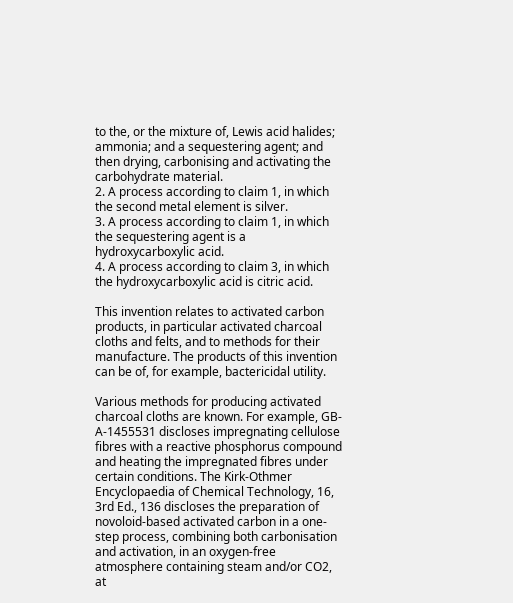to the, or the mixture of, Lewis acid halides; ammonia; and a sequestering agent; and then drying, carbonising and activating the carbohydrate material.
2. A process according to claim 1, in which the second metal element is silver.
3. A process according to claim 1, in which the sequestering agent is a hydroxycarboxylic acid.
4. A process according to claim 3, in which the hydroxycarboxylic acid is citric acid.

This invention relates to activated carbon products, in particular activated charcoal cloths and felts, and to methods for their manufacture. The products of this invention can be of, for example, bactericidal utility.

Various methods for producing activated charcoal cloths are known. For example, GB-A-1455531 discloses impregnating cellulose fibres with a reactive phosphorus compound and heating the impregnated fibres under certain conditions. The Kirk-Othmer Encyclopaedia of Chemical Technology, 16, 3rd Ed., 136 discloses the preparation of novoloid-based activated carbon in a one-step process, combining both carbonisation and activation, in an oxygen-free atmosphere containing steam and/or CO2, at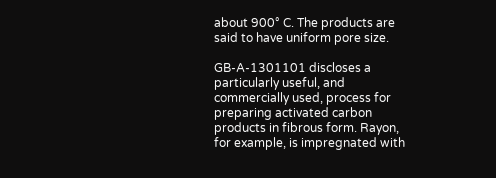about 900° C. The products are said to have uniform pore size.

GB-A-1301101 discloses a particularly useful, and commercially used, process for preparing activated carbon products in fibrous form. Rayon, for example, is impregnated with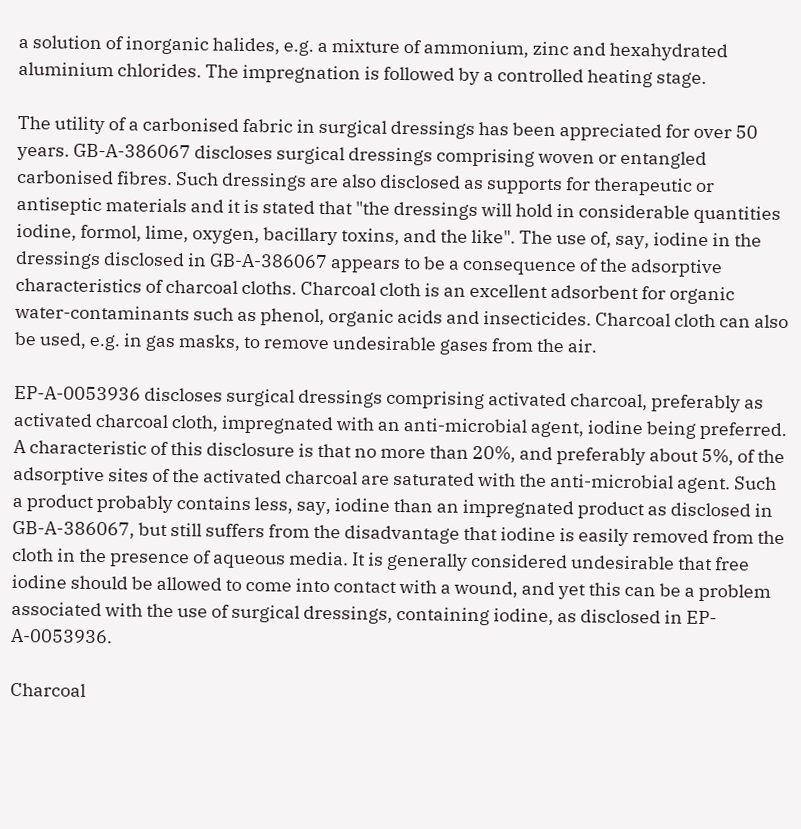a solution of inorganic halides, e.g. a mixture of ammonium, zinc and hexahydrated aluminium chlorides. The impregnation is followed by a controlled heating stage.

The utility of a carbonised fabric in surgical dressings has been appreciated for over 50 years. GB-A-386067 discloses surgical dressings comprising woven or entangled carbonised fibres. Such dressings are also disclosed as supports for therapeutic or antiseptic materials and it is stated that "the dressings will hold in considerable quantities iodine, formol, lime, oxygen, bacillary toxins, and the like". The use of, say, iodine in the dressings disclosed in GB-A-386067 appears to be a consequence of the adsorptive characteristics of charcoal cloths. Charcoal cloth is an excellent adsorbent for organic water-contaminants such as phenol, organic acids and insecticides. Charcoal cloth can also be used, e.g. in gas masks, to remove undesirable gases from the air.

EP-A-0053936 discloses surgical dressings comprising activated charcoal, preferably as activated charcoal cloth, impregnated with an anti-microbial agent, iodine being preferred. A characteristic of this disclosure is that no more than 20%, and preferably about 5%, of the adsorptive sites of the activated charcoal are saturated with the anti-microbial agent. Such a product probably contains less, say, iodine than an impregnated product as disclosed in GB-A-386067, but still suffers from the disadvantage that iodine is easily removed from the cloth in the presence of aqueous media. It is generally considered undesirable that free iodine should be allowed to come into contact with a wound, and yet this can be a problem associated with the use of surgical dressings, containing iodine, as disclosed in EP-A-0053936.

Charcoal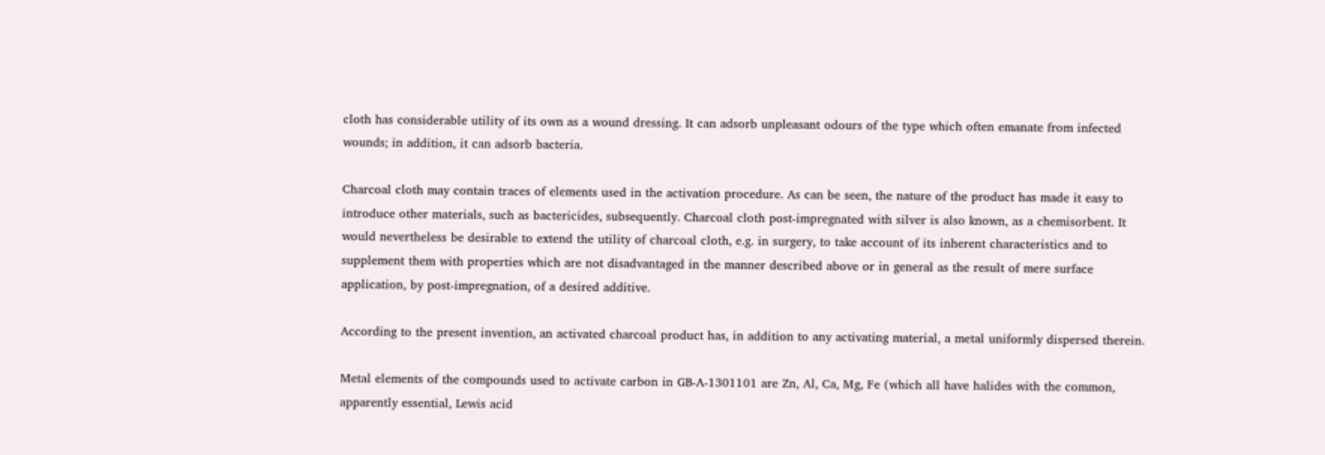cloth has considerable utility of its own as a wound dressing. It can adsorb unpleasant odours of the type which often emanate from infected wounds; in addition, it can adsorb bacteria.

Charcoal cloth may contain traces of elements used in the activation procedure. As can be seen, the nature of the product has made it easy to introduce other materials, such as bactericides, subsequently. Charcoal cloth post-impregnated with silver is also known, as a chemisorbent. It would nevertheless be desirable to extend the utility of charcoal cloth, e.g. in surgery, to take account of its inherent characteristics and to supplement them with properties which are not disadvantaged in the manner described above or in general as the result of mere surface application, by post-impregnation, of a desired additive.

According to the present invention, an activated charcoal product has, in addition to any activating material, a metal uniformly dispersed therein.

Metal elements of the compounds used to activate carbon in GB-A-1301101 are Zn, Al, Ca, Mg, Fe (which all have halides with the common, apparently essential, Lewis acid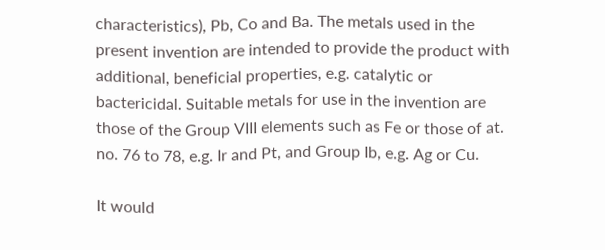characteristics), Pb, Co and Ba. The metals used in the present invention are intended to provide the product with additional, beneficial properties, e.g. catalytic or bactericidal. Suitable metals for use in the invention are those of the Group VIII elements such as Fe or those of at. no. 76 to 78, e.g. Ir and Pt, and Group Ib, e.g. Ag or Cu.

It would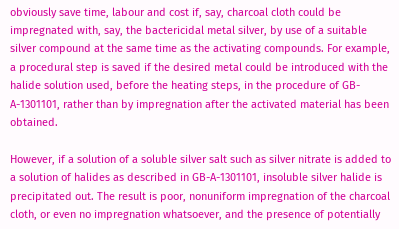obviously save time, labour and cost if, say, charcoal cloth could be impregnated with, say, the bactericidal metal silver, by use of a suitable silver compound at the same time as the activating compounds. For example, a procedural step is saved if the desired metal could be introduced with the halide solution used, before the heating steps, in the procedure of GB-A-1301101, rather than by impregnation after the activated material has been obtained.

However, if a solution of a soluble silver salt such as silver nitrate is added to a solution of halides as described in GB-A-1301101, insoluble silver halide is precipitated out. The result is poor, nonuniform impregnation of the charcoal cloth, or even no impregnation whatsoever, and the presence of potentially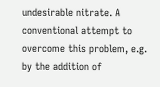undesirable nitrate. A conventional attempt to overcome this problem, e.g. by the addition of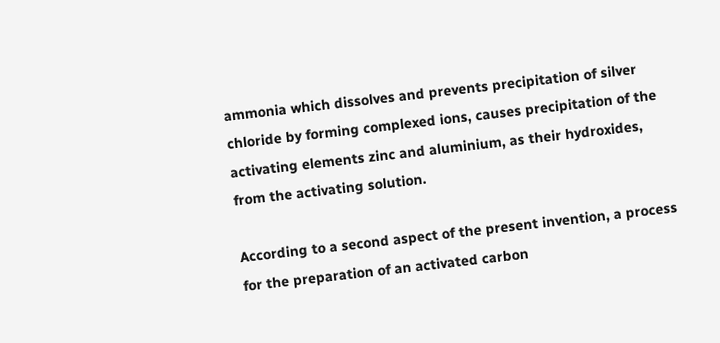ammonia which dissolves and prevents precipitation of silver chloride by forming complexed ions, causes precipitation of the activating elements zinc and aluminium, as their hydroxides, from the activating solution.

According to a second aspect of the present invention, a process for the preparation of an activated carbon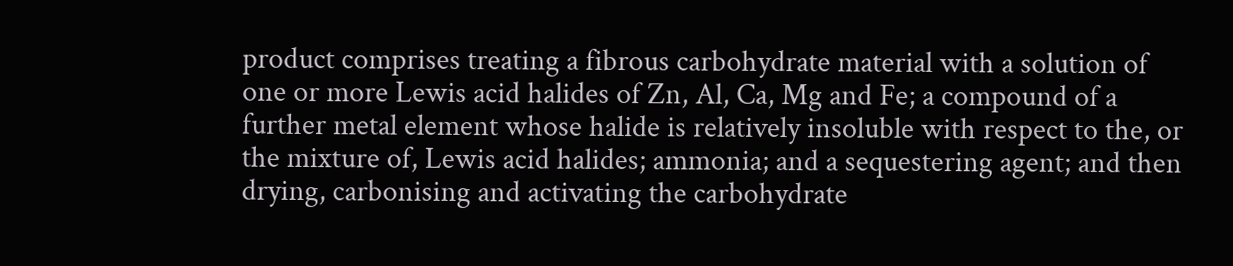product comprises treating a fibrous carbohydrate material with a solution of one or more Lewis acid halides of Zn, Al, Ca, Mg and Fe; a compound of a further metal element whose halide is relatively insoluble with respect to the, or the mixture of, Lewis acid halides; ammonia; and a sequestering agent; and then drying, carbonising and activating the carbohydrate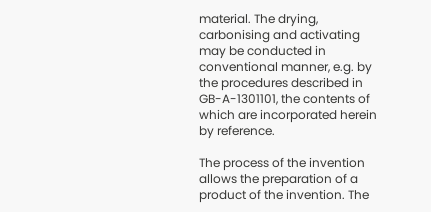material. The drying, carbonising and activating may be conducted in conventional manner, e.g. by the procedures described in GB-A-1301101, the contents of which are incorporated herein by reference.

The process of the invention allows the preparation of a product of the invention. The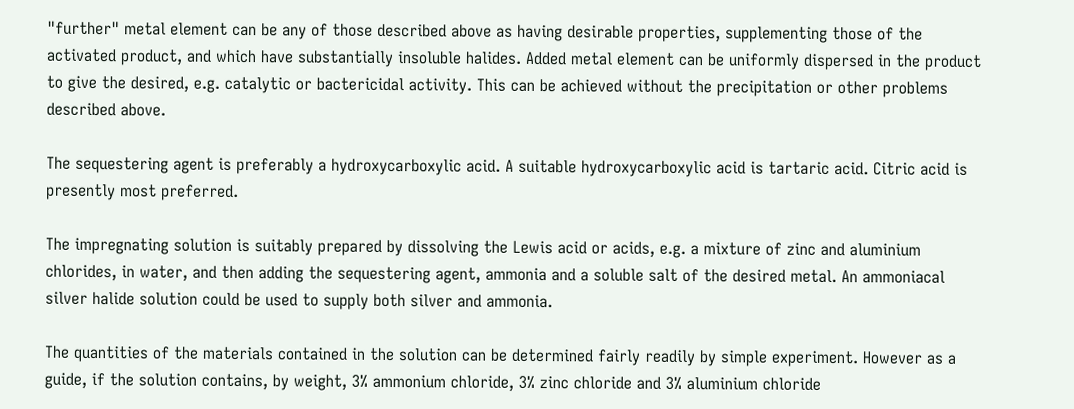"further" metal element can be any of those described above as having desirable properties, supplementing those of the activated product, and which have substantially insoluble halides. Added metal element can be uniformly dispersed in the product to give the desired, e.g. catalytic or bactericidal activity. This can be achieved without the precipitation or other problems described above.

The sequestering agent is preferably a hydroxycarboxylic acid. A suitable hydroxycarboxylic acid is tartaric acid. Citric acid is presently most preferred.

The impregnating solution is suitably prepared by dissolving the Lewis acid or acids, e.g. a mixture of zinc and aluminium chlorides, in water, and then adding the sequestering agent, ammonia and a soluble salt of the desired metal. An ammoniacal silver halide solution could be used to supply both silver and ammonia.

The quantities of the materials contained in the solution can be determined fairly readily by simple experiment. However as a guide, if the solution contains, by weight, 3% ammonium chloride, 3% zinc chloride and 3% aluminium chloride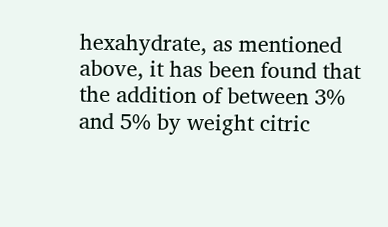hexahydrate, as mentioned above, it has been found that the addition of between 3% and 5% by weight citric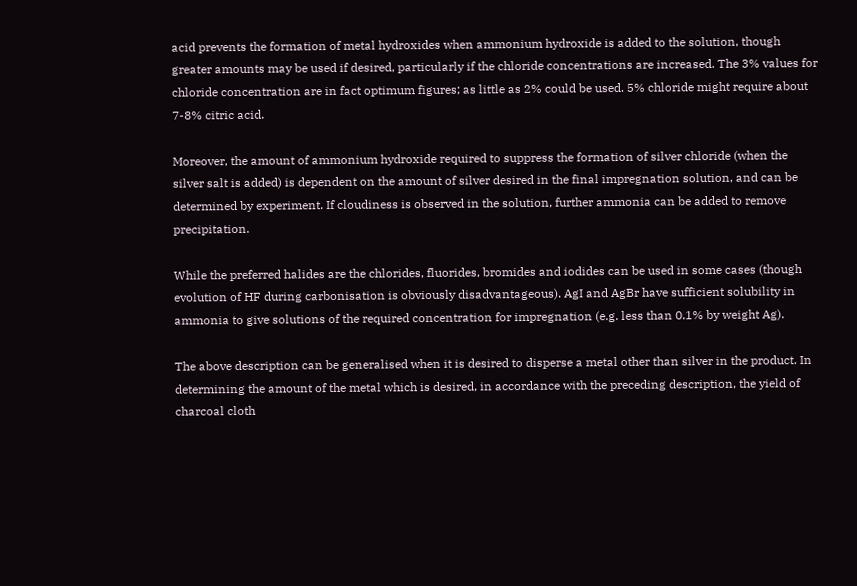acid prevents the formation of metal hydroxides when ammonium hydroxide is added to the solution, though greater amounts may be used if desired, particularly if the chloride concentrations are increased. The 3% values for chloride concentration are in fact optimum figures; as little as 2% could be used. 5% chloride might require about 7-8% citric acid.

Moreover, the amount of ammonium hydroxide required to suppress the formation of silver chloride (when the silver salt is added) is dependent on the amount of silver desired in the final impregnation solution, and can be determined by experiment. If cloudiness is observed in the solution, further ammonia can be added to remove precipitation.

While the preferred halides are the chlorides, fluorides, bromides and iodides can be used in some cases (though evolution of HF during carbonisation is obviously disadvantageous). AgI and AgBr have sufficient solubility in ammonia to give solutions of the required concentration for impregnation (e.g. less than 0.1% by weight Ag).

The above description can be generalised when it is desired to disperse a metal other than silver in the product. In determining the amount of the metal which is desired, in accordance with the preceding description, the yield of charcoal cloth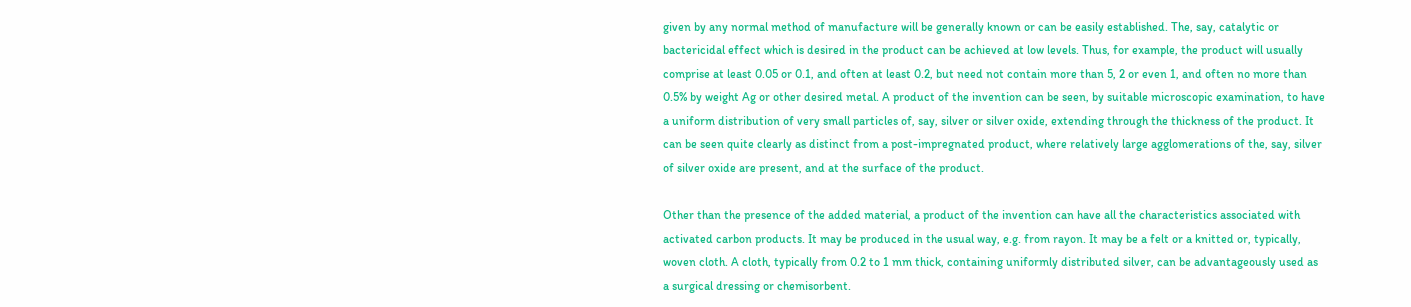given by any normal method of manufacture will be generally known or can be easily established. The, say, catalytic or bactericidal effect which is desired in the product can be achieved at low levels. Thus, for example, the product will usually comprise at least 0.05 or 0.1, and often at least 0.2, but need not contain more than 5, 2 or even 1, and often no more than 0.5% by weight Ag or other desired metal. A product of the invention can be seen, by suitable microscopic examination, to have a uniform distribution of very small particles of, say, silver or silver oxide, extending through the thickness of the product. It can be seen quite clearly as distinct from a post-impregnated product, where relatively large agglomerations of the, say, silver of silver oxide are present, and at the surface of the product.

Other than the presence of the added material, a product of the invention can have all the characteristics associated with activated carbon products. It may be produced in the usual way, e.g. from rayon. It may be a felt or a knitted or, typically, woven cloth. A cloth, typically from 0.2 to 1 mm thick, containing uniformly distributed silver, can be advantageously used as a surgical dressing or chemisorbent.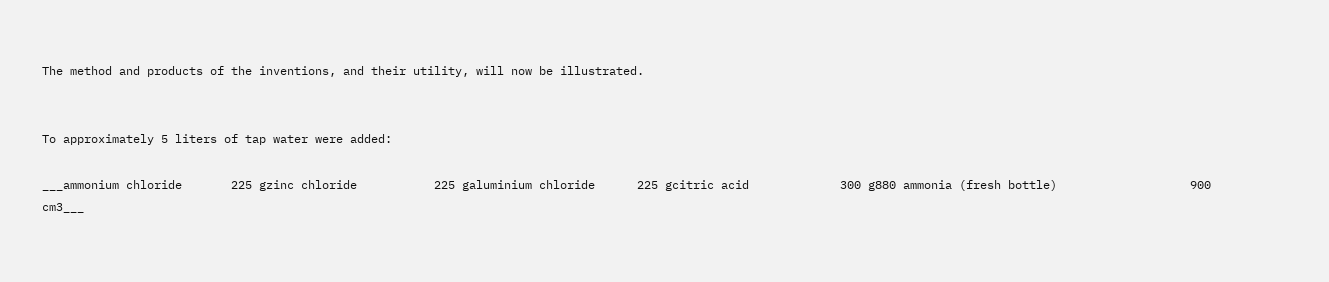The method and products of the inventions, and their utility, will now be illustrated.


To approximately 5 liters of tap water were added:

___ammonium chloride       225 gzinc chloride           225 galuminium chloride      225 gcitric acid             300 g880 ammonia (fresh bottle)                   900 cm3___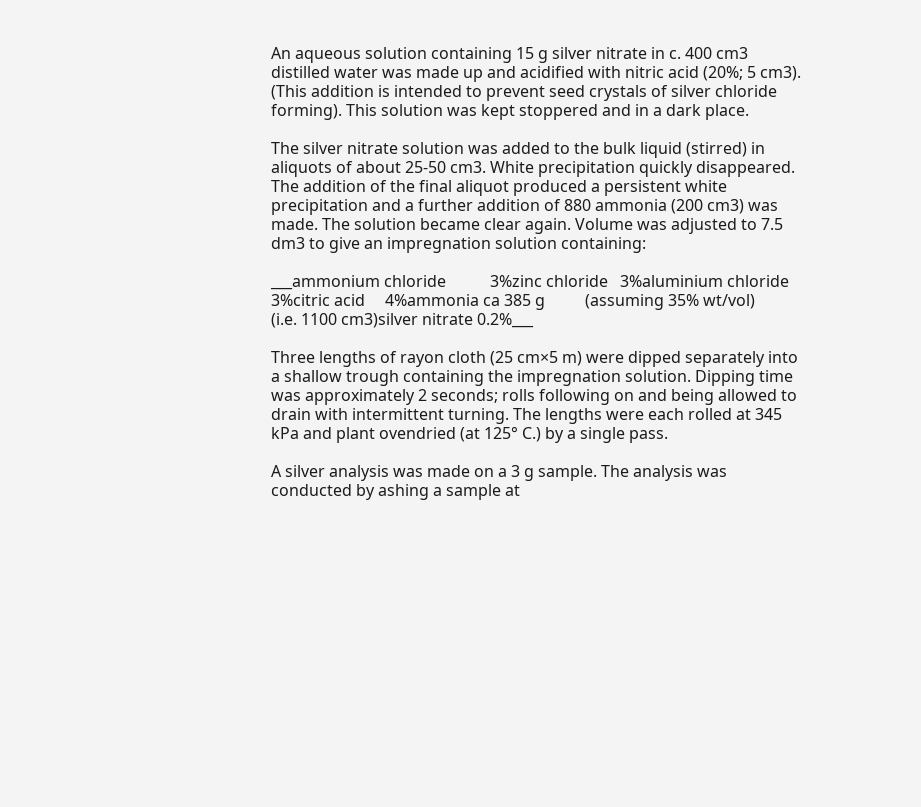An aqueous solution containing 15 g silver nitrate in c. 400 cm3 distilled water was made up and acidified with nitric acid (20%; 5 cm3). (This addition is intended to prevent seed crystals of silver chloride forming). This solution was kept stoppered and in a dark place.

The silver nitrate solution was added to the bulk liquid (stirred) in aliquots of about 25-50 cm3. White precipitation quickly disappeared. The addition of the final aliquot produced a persistent white precipitation and a further addition of 880 ammonia (200 cm3) was made. The solution became clear again. Volume was adjusted to 7.5 dm3 to give an impregnation solution containing:

___ammonium chloride           3%zinc chloride   3%aluminium chloride           3%citric acid     4%ammonia ca 385 g          (assuming 35% wt/vol)          (i.e. 1100 cm3)silver nitrate 0.2%___

Three lengths of rayon cloth (25 cm×5 m) were dipped separately into a shallow trough containing the impregnation solution. Dipping time was approximately 2 seconds; rolls following on and being allowed to drain with intermittent turning. The lengths were each rolled at 345 kPa and plant ovendried (at 125° C.) by a single pass.

A silver analysis was made on a 3 g sample. The analysis was conducted by ashing a sample at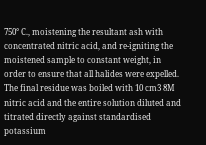750° C., moistening the resultant ash with concentrated nitric acid, and re-igniting the moistened sample to constant weight, in order to ensure that all halides were expelled. The final residue was boiled with 10 cm3 8M nitric acid and the entire solution diluted and titrated directly against standardised potassium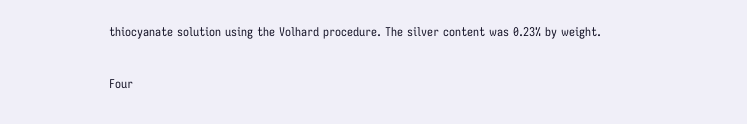thiocyanate solution using the Volhard procedure. The silver content was 0.23% by weight.


Four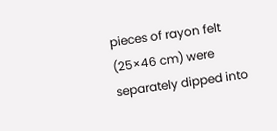pieces of rayon felt (25×46 cm) were separately dipped into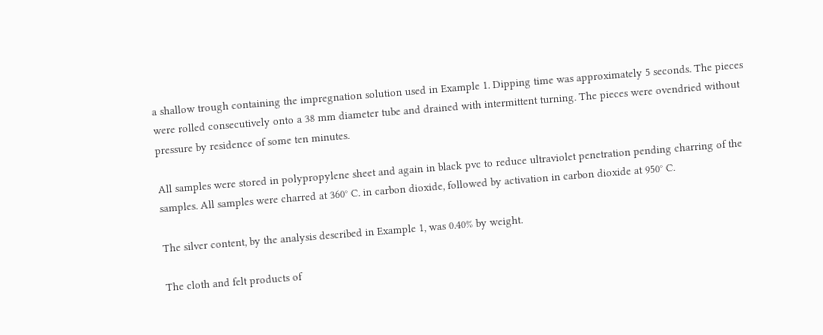a shallow trough containing the impregnation solution used in Example 1. Dipping time was approximately 5 seconds. The pieces were rolled consecutively onto a 38 mm diameter tube and drained with intermittent turning. The pieces were ovendried without pressure by residence of some ten minutes.

All samples were stored in polypropylene sheet and again in black pvc to reduce ultraviolet penetration pending charring of the samples. All samples were charred at 360° C. in carbon dioxide, followed by activation in carbon dioxide at 950° C.

The silver content, by the analysis described in Example 1, was 0.40% by weight.

The cloth and felt products of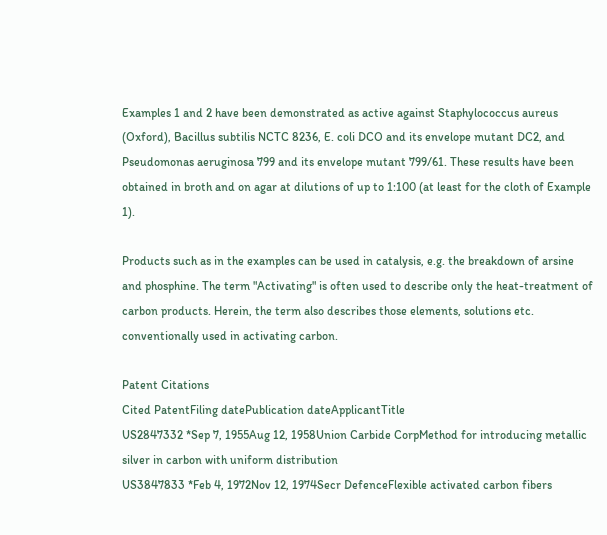Examples 1 and 2 have been demonstrated as active against Staphylococcus aureus (Oxford), Bacillus subtilis NCTC 8236, E. coli DCO and its envelope mutant DC2, and Pseudomonas aeruginosa 799 and its envelope mutant 799/61. These results have been obtained in broth and on agar at dilutions of up to 1:100 (at least for the cloth of Example 1).

Products such as in the examples can be used in catalysis, e.g. the breakdown of arsine and phosphine. The term "Activating" is often used to describe only the heat-treatment of carbon products. Herein, the term also describes those elements, solutions etc. conventionally used in activating carbon.

Patent Citations
Cited PatentFiling datePublication dateApplicantTitle
US2847332 *Sep 7, 1955Aug 12, 1958Union Carbide CorpMethod for introducing metallic silver in carbon with uniform distribution
US3847833 *Feb 4, 1972Nov 12, 1974Secr DefenceFlexible activated carbon fibers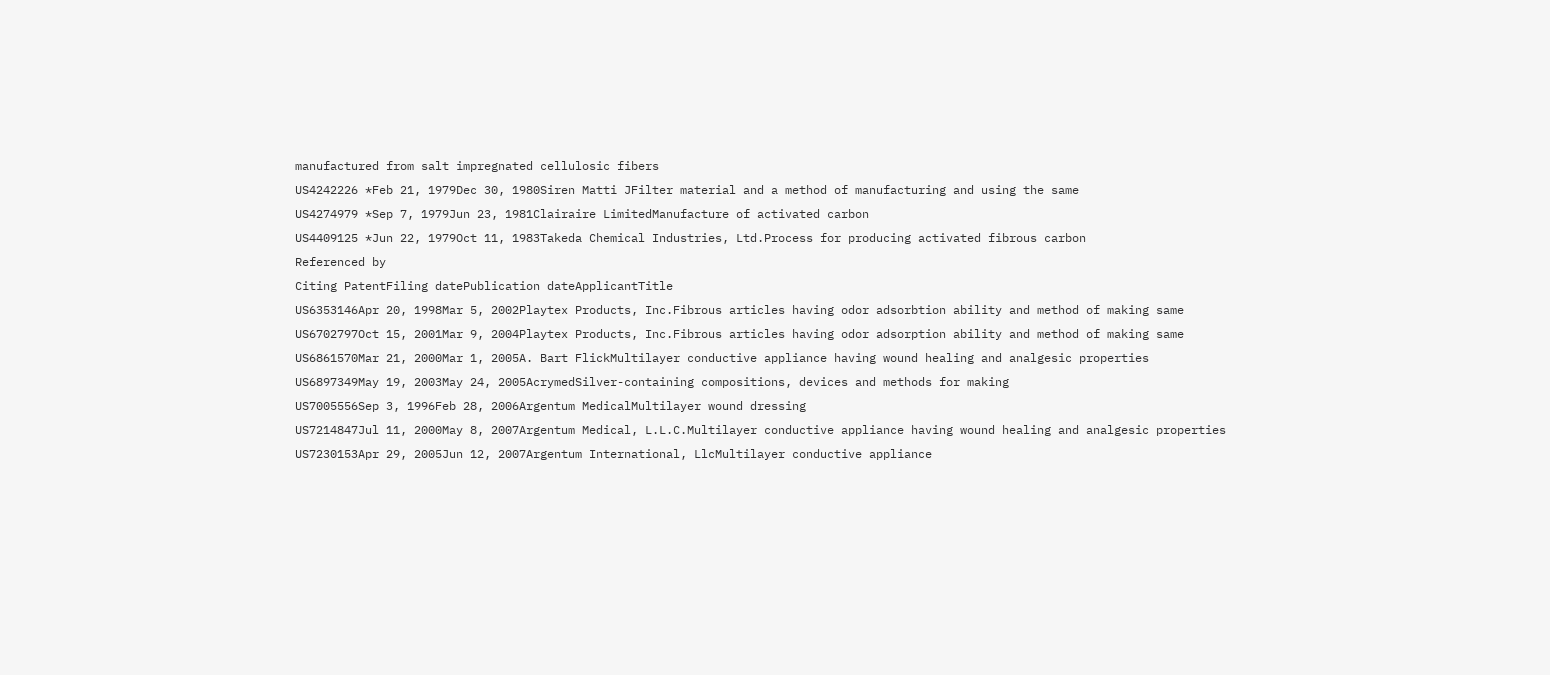manufactured from salt impregnated cellulosic fibers
US4242226 *Feb 21, 1979Dec 30, 1980Siren Matti JFilter material and a method of manufacturing and using the same
US4274979 *Sep 7, 1979Jun 23, 1981Clairaire LimitedManufacture of activated carbon
US4409125 *Jun 22, 1979Oct 11, 1983Takeda Chemical Industries, Ltd.Process for producing activated fibrous carbon
Referenced by
Citing PatentFiling datePublication dateApplicantTitle
US6353146Apr 20, 1998Mar 5, 2002Playtex Products, Inc.Fibrous articles having odor adsorbtion ability and method of making same
US6702797Oct 15, 2001Mar 9, 2004Playtex Products, Inc.Fibrous articles having odor adsorption ability and method of making same
US6861570Mar 21, 2000Mar 1, 2005A. Bart FlickMultilayer conductive appliance having wound healing and analgesic properties
US6897349May 19, 2003May 24, 2005AcrymedSilver-containing compositions, devices and methods for making
US7005556Sep 3, 1996Feb 28, 2006Argentum MedicalMultilayer wound dressing
US7214847Jul 11, 2000May 8, 2007Argentum Medical, L.L.C.Multilayer conductive appliance having wound healing and analgesic properties
US7230153Apr 29, 2005Jun 12, 2007Argentum International, LlcMultilayer conductive appliance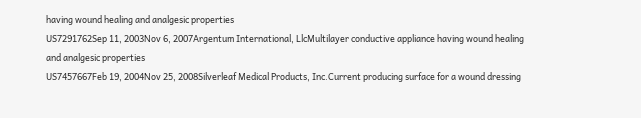having wound healing and analgesic properties
US7291762Sep 11, 2003Nov 6, 2007Argentum International, LlcMultilayer conductive appliance having wound healing and analgesic properties
US7457667Feb 19, 2004Nov 25, 2008Silverleaf Medical Products, Inc.Current producing surface for a wound dressing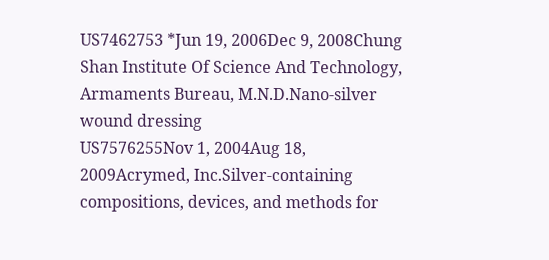US7462753 *Jun 19, 2006Dec 9, 2008Chung Shan Institute Of Science And Technology, Armaments Bureau, M.N.D.Nano-silver wound dressing
US7576255Nov 1, 2004Aug 18, 2009Acrymed, Inc.Silver-containing compositions, devices, and methods for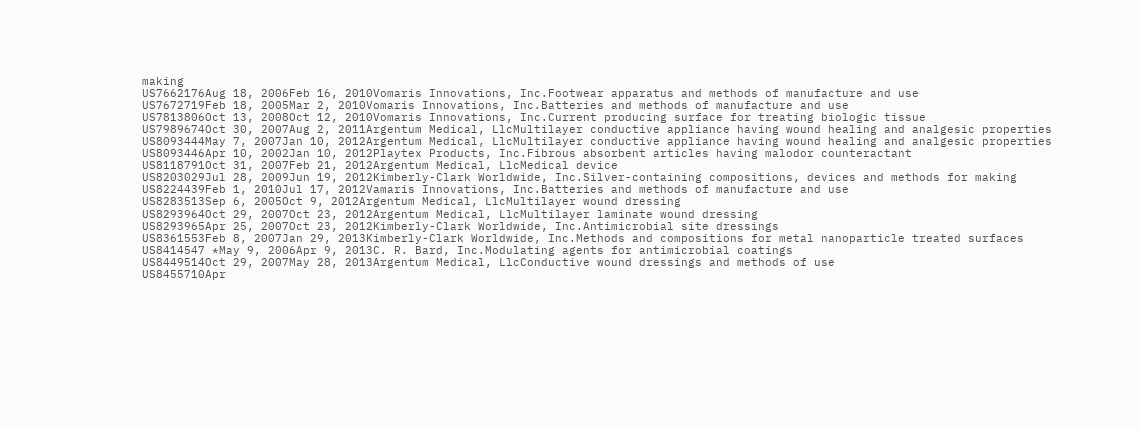making
US7662176Aug 18, 2006Feb 16, 2010Vomaris Innovations, Inc.Footwear apparatus and methods of manufacture and use
US7672719Feb 18, 2005Mar 2, 2010Vomaris Innovations, Inc.Batteries and methods of manufacture and use
US7813806Oct 13, 2008Oct 12, 2010Vomaris Innovations, Inc.Current producing surface for treating biologic tissue
US7989674Oct 30, 2007Aug 2, 2011Argentum Medical, LlcMultilayer conductive appliance having wound healing and analgesic properties
US8093444May 7, 2007Jan 10, 2012Argentum Medical, LlcMultilayer conductive appliance having wound healing and analgesic properties
US8093446Apr 10, 2002Jan 10, 2012Playtex Products, Inc.Fibrous absorbent articles having malodor counteractant
US8118791Oct 31, 2007Feb 21, 2012Argentum Medical, LlcMedical device
US8203029Jul 28, 2009Jun 19, 2012Kimberly-Clark Worldwide, Inc.Silver-containing compositions, devices and methods for making
US8224439Feb 1, 2010Jul 17, 2012Vamaris Innovations, Inc.Batteries and methods of manufacture and use
US8283513Sep 6, 2005Oct 9, 2012Argentum Medical, LlcMultilayer wound dressing
US8293964Oct 29, 2007Oct 23, 2012Argentum Medical, LlcMultilayer laminate wound dressing
US8293965Apr 25, 2007Oct 23, 2012Kimberly-Clark Worldwide, Inc.Antimicrobial site dressings
US8361553Feb 8, 2007Jan 29, 2013Kimberly-Clark Worldwide, Inc.Methods and compositions for metal nanoparticle treated surfaces
US8414547 *May 9, 2006Apr 9, 2013C. R. Bard, Inc.Modulating agents for antimicrobial coatings
US8449514Oct 29, 2007May 28, 2013Argentum Medical, LlcConductive wound dressings and methods of use
US8455710Apr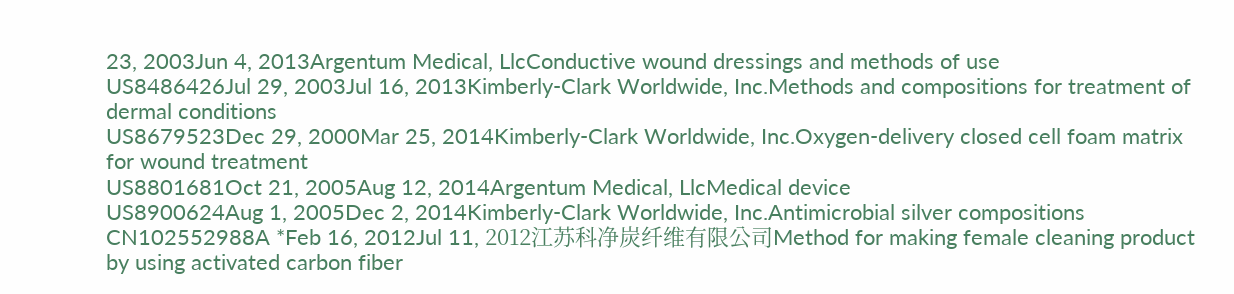23, 2003Jun 4, 2013Argentum Medical, LlcConductive wound dressings and methods of use
US8486426Jul 29, 2003Jul 16, 2013Kimberly-Clark Worldwide, Inc.Methods and compositions for treatment of dermal conditions
US8679523Dec 29, 2000Mar 25, 2014Kimberly-Clark Worldwide, Inc.Oxygen-delivery closed cell foam matrix for wound treatment
US8801681Oct 21, 2005Aug 12, 2014Argentum Medical, LlcMedical device
US8900624Aug 1, 2005Dec 2, 2014Kimberly-Clark Worldwide, Inc.Antimicrobial silver compositions
CN102552988A *Feb 16, 2012Jul 11, 2012江苏科净炭纤维有限公司Method for making female cleaning product by using activated carbon fiber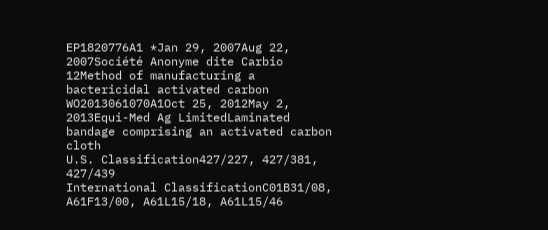EP1820776A1 *Jan 29, 2007Aug 22, 2007Société Anonyme dite Carbio 12Method of manufacturing a bactericidal activated carbon
WO2013061070A1Oct 25, 2012May 2, 2013Equi-Med Ag LimitedLaminated bandage comprising an activated carbon cloth
U.S. Classification427/227, 427/381, 427/439
International ClassificationC01B31/08, A61F13/00, A61L15/18, A61L15/46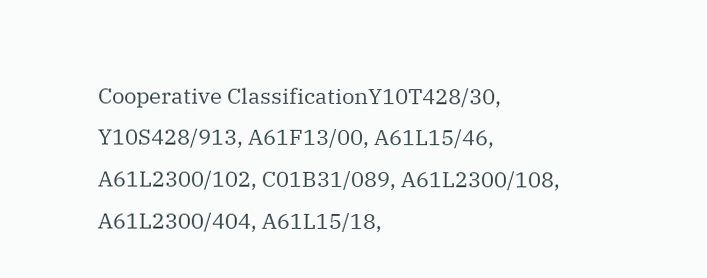Cooperative ClassificationY10T428/30, Y10S428/913, A61F13/00, A61L15/46, A61L2300/102, C01B31/089, A61L2300/108, A61L2300/404, A61L15/18,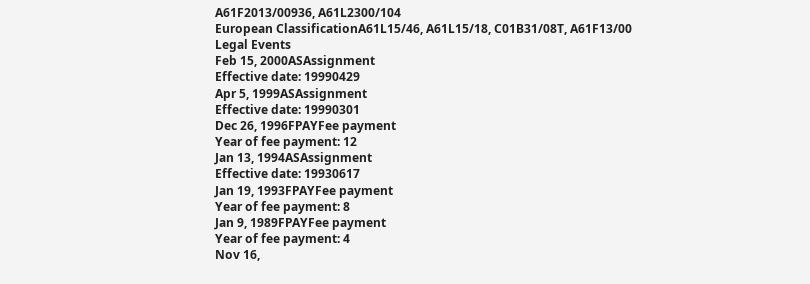A61F2013/00936, A61L2300/104
European ClassificationA61L15/46, A61L15/18, C01B31/08T, A61F13/00
Legal Events
Feb 15, 2000ASAssignment
Effective date: 19990429
Apr 5, 1999ASAssignment
Effective date: 19990301
Dec 26, 1996FPAYFee payment
Year of fee payment: 12
Jan 13, 1994ASAssignment
Effective date: 19930617
Jan 19, 1993FPAYFee payment
Year of fee payment: 8
Jan 9, 1989FPAYFee payment
Year of fee payment: 4
Nov 16,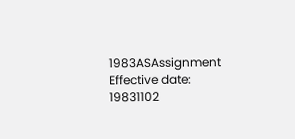1983ASAssignment
Effective date: 19831102